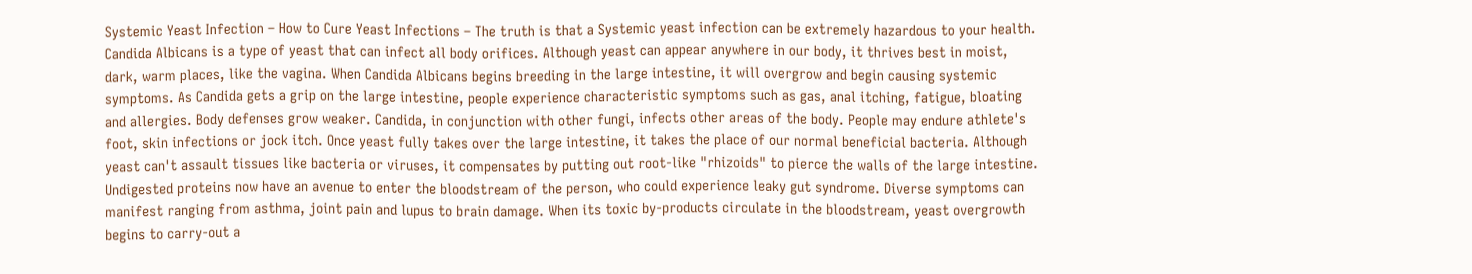Systemic Yeast Infection – How to Cure Yeast Infections – The truth is that a Systemic yeast infection can be extremely hazardous to your health. Candida Albicans is a type of yeast that can infect all body orifices. Although yeast can appear anywhere in our body, it thrives best in moist, dark, warm places, like the vagina. When Candida Albicans begins breeding in the large intestine, it will overgrow and begin causing systemic symptoms. As Candida gets a grip on the large intestine, people experience characteristic symptoms such as gas, anal itching, fatigue, bloating and allergies. Body defenses grow weaker. Candida, in conjunction with other fungi, infects other areas of the body. People may endure athlete's foot, skin infections or jock itch. Once yeast fully takes over the large intestine, it takes the place of our normal beneficial bacteria. Although yeast can't assault tissues like bacteria or viruses, it compensates by putting out root-like "rhizoids" to pierce the walls of the large intestine. Undigested proteins now have an avenue to enter the bloodstream of the person, who could experience leaky gut syndrome. Diverse symptoms can manifest ranging from asthma, joint pain and lupus to brain damage. When its toxic by-products circulate in the bloodstream, yeast overgrowth begins to carry-out a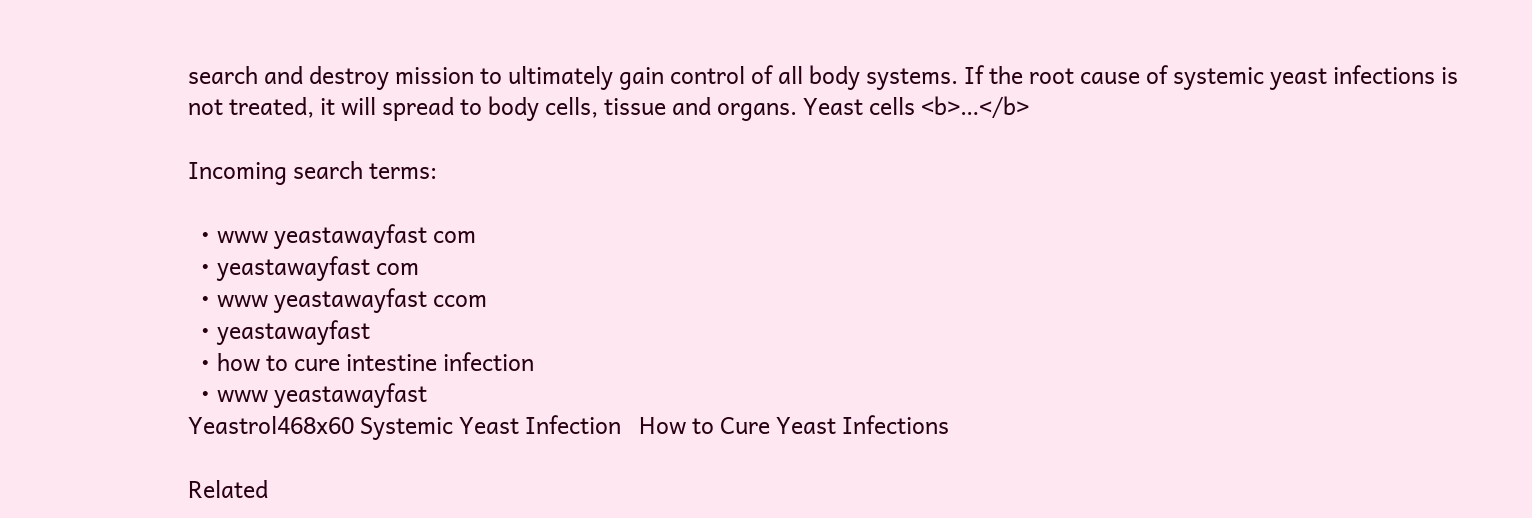search and destroy mission to ultimately gain control of all body systems. If the root cause of systemic yeast infections is not treated, it will spread to body cells, tissue and organs. Yeast cells <b>…</b>

Incoming search terms:

  • www yeastawayfast com
  • yeastawayfast com
  • www yeastawayfast ccom
  • yeastawayfast
  • how to cure intestine infection
  • www yeastawayfast
Yeastrol468x60 Systemic Yeast Infection   How to Cure Yeast Infections

Related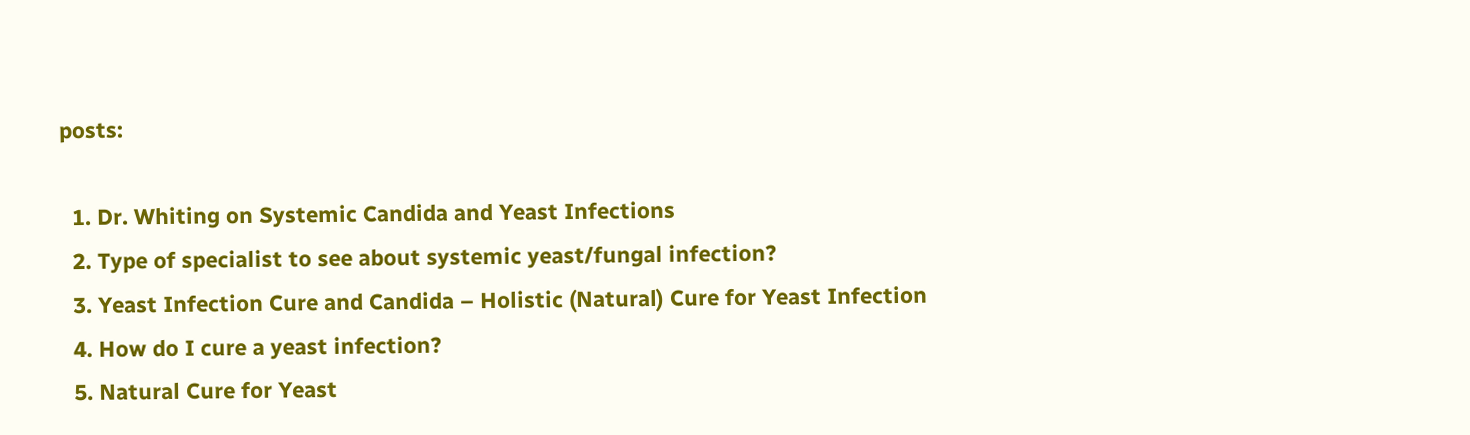posts:

  1. Dr. Whiting on Systemic Candida and Yeast Infections
  2. Type of specialist to see about systemic yeast/fungal infection?
  3. Yeast Infection Cure and Candida – Holistic (Natural) Cure for Yeast Infection
  4. How do I cure a yeast infection?
  5. Natural Cure for Yeast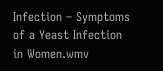Infection – Symptoms of a Yeast Infection in Women.wmv